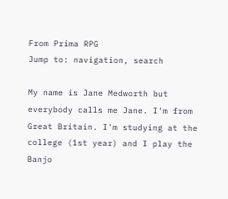From Prima RPG
Jump to: navigation, search

My name is Jane Medworth but everybody calls me Jane. I'm from Great Britain. I'm studying at the college (1st year) and I play the Banjo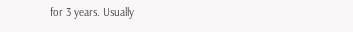for 3 years. Usually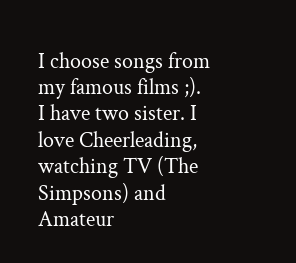I choose songs from my famous films ;).
I have two sister. I love Cheerleading, watching TV (The Simpsons) and Amateur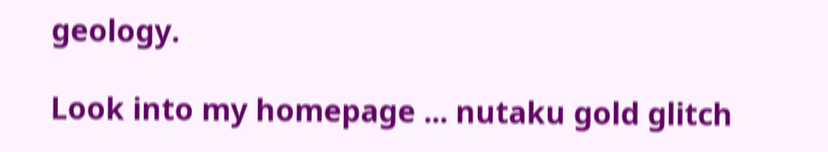geology.

Look into my homepage ... nutaku gold glitch